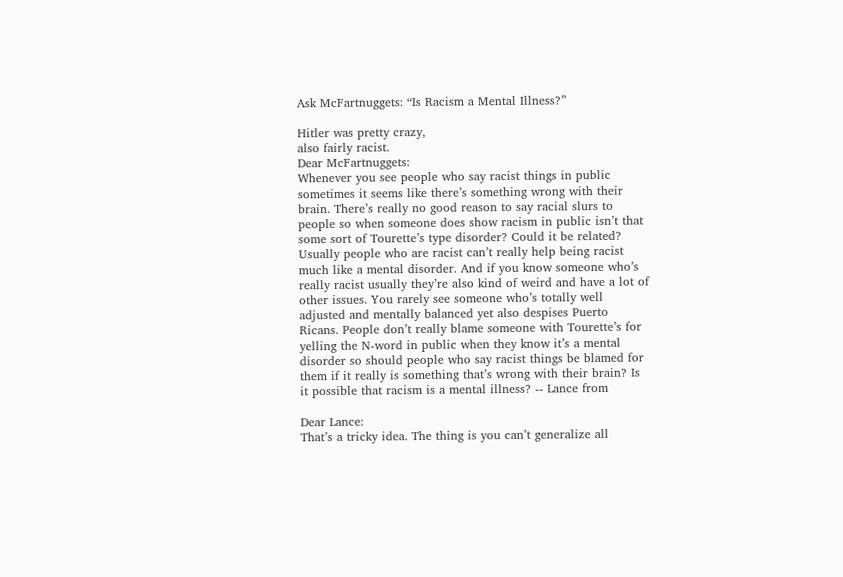Ask McFartnuggets: “Is Racism a Mental Illness?”

Hitler was pretty crazy,
also fairly racist.
Dear McFartnuggets:
Whenever you see people who say racist things in public sometimes it seems like there’s something wrong with their brain. There’s really no good reason to say racial slurs to people so when someone does show racism in public isn’t that some sort of Tourette’s type disorder? Could it be related? Usually people who are racist can’t really help being racist much like a mental disorder. And if you know someone who’s really racist usually they’re also kind of weird and have a lot of other issues. You rarely see someone who’s totally well adjusted and mentally balanced yet also despises Puerto Ricans. People don’t really blame someone with Tourette’s for yelling the N-word in public when they know it’s a mental disorder so should people who say racist things be blamed for them if it really is something that’s wrong with their brain? Is it possible that racism is a mental illness? -- Lance from

Dear Lance:
That’s a tricky idea. The thing is you can’t generalize all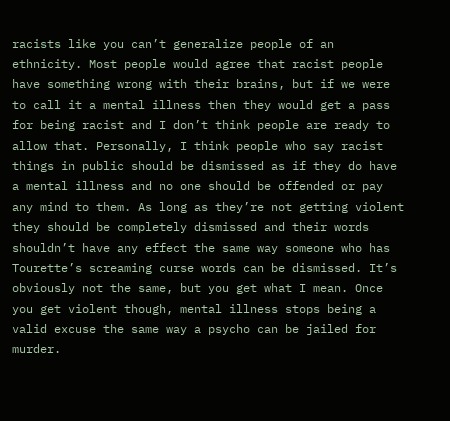racists like you can’t generalize people of an ethnicity. Most people would agree that racist people have something wrong with their brains, but if we were to call it a mental illness then they would get a pass for being racist and I don’t think people are ready to allow that. Personally, I think people who say racist things in public should be dismissed as if they do have a mental illness and no one should be offended or pay any mind to them. As long as they’re not getting violent they should be completely dismissed and their words shouldn’t have any effect the same way someone who has Tourette’s screaming curse words can be dismissed. It’s obviously not the same, but you get what I mean. Once you get violent though, mental illness stops being a valid excuse the same way a psycho can be jailed for murder.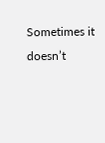Sometimes it doesn’t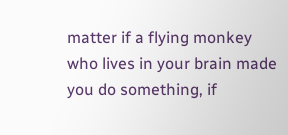matter if a flying monkey who lives in your brain made you do something, if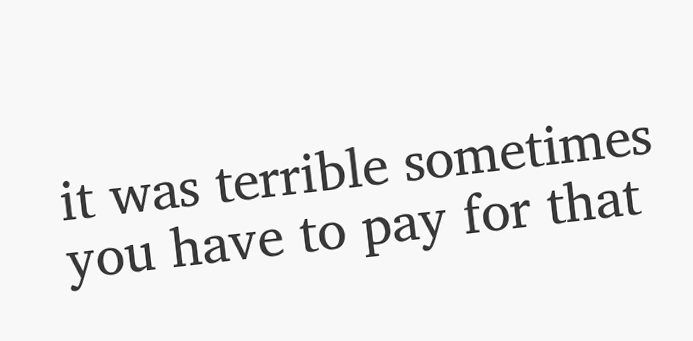it was terrible sometimes you have to pay for that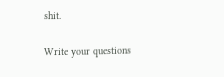shit.

Write your questions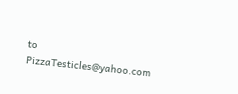to PizzaTesticles@yahoo.com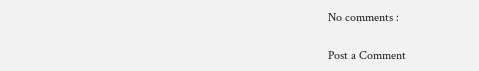No comments :

Post a Comment